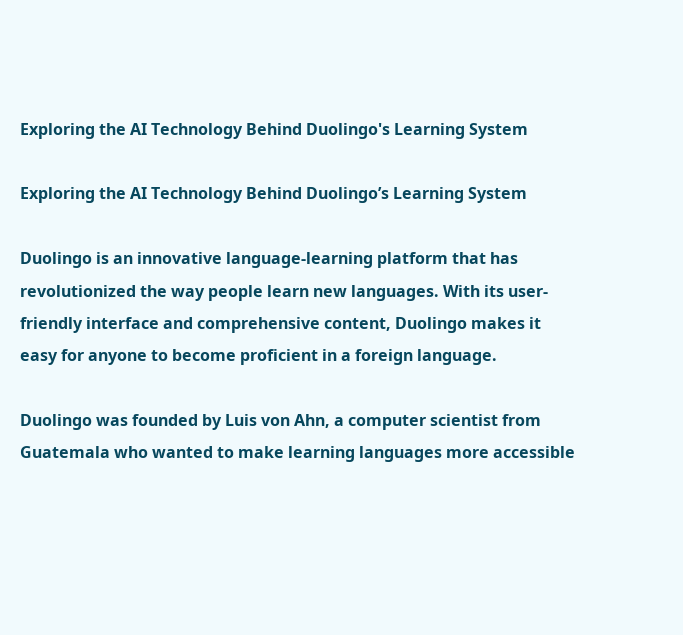Exploring the AI Technology Behind Duolingo's Learning System

Exploring the AI Technology Behind Duolingo’s Learning System

Duolingo is an innovative language-learning platform that has revolutionized the way people learn new languages. With its user-friendly interface and comprehensive content, Duolingo makes it easy for anyone to become proficient in a foreign language.

Duolingo was founded by Luis von Ahn, a computer scientist from Guatemala who wanted to make learning languages more accessible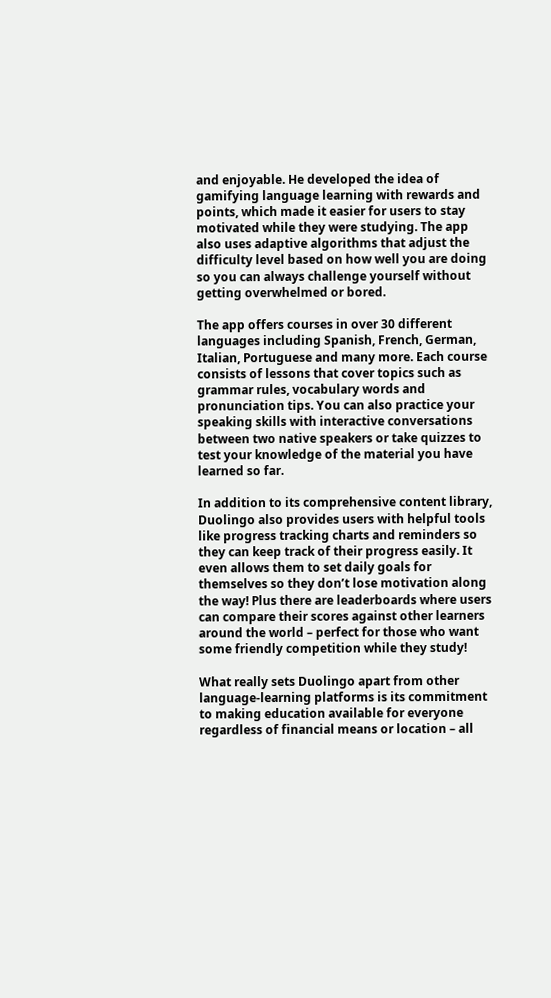and enjoyable. He developed the idea of gamifying language learning with rewards and points, which made it easier for users to stay motivated while they were studying. The app also uses adaptive algorithms that adjust the difficulty level based on how well you are doing so you can always challenge yourself without getting overwhelmed or bored.

The app offers courses in over 30 different languages including Spanish, French, German, Italian, Portuguese and many more. Each course consists of lessons that cover topics such as grammar rules, vocabulary words and pronunciation tips. You can also practice your speaking skills with interactive conversations between two native speakers or take quizzes to test your knowledge of the material you have learned so far.

In addition to its comprehensive content library, Duolingo also provides users with helpful tools like progress tracking charts and reminders so they can keep track of their progress easily. It even allows them to set daily goals for themselves so they don’t lose motivation along the way! Plus there are leaderboards where users can compare their scores against other learners around the world – perfect for those who want some friendly competition while they study!

What really sets Duolingo apart from other language-learning platforms is its commitment to making education available for everyone regardless of financial means or location – all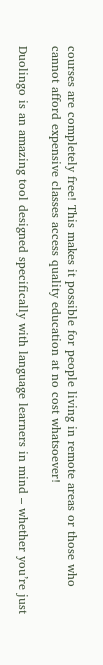courses are completely free! This makes it possible for people living in remote areas or those who cannot afford expensive classes access quality education at no cost whatsoever!

Duolingo is an amazing tool designed specifically with language learners in mind – whether you’re just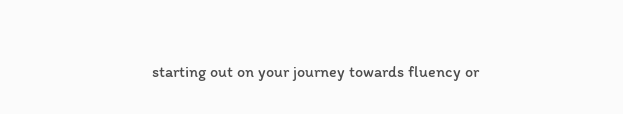starting out on your journey towards fluency or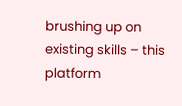brushing up on existing skills – this platform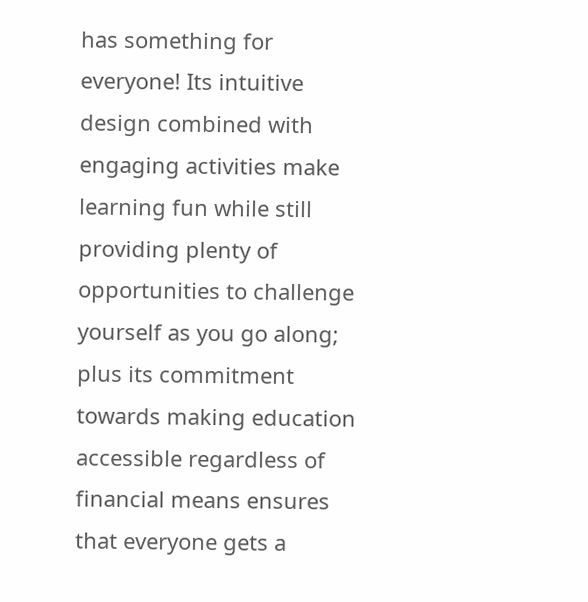has something for everyone! Its intuitive design combined with engaging activities make learning fun while still providing plenty of opportunities to challenge yourself as you go along; plus its commitment towards making education accessible regardless of financial means ensures that everyone gets a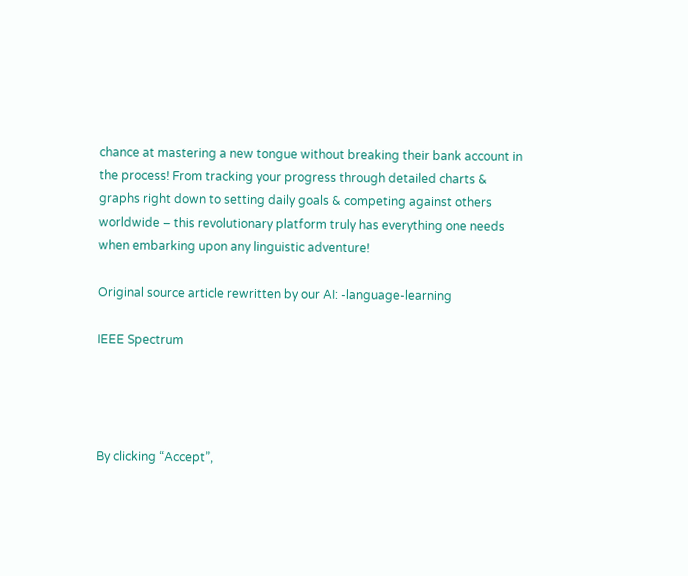chance at mastering a new tongue without breaking their bank account in the process! From tracking your progress through detailed charts & graphs right down to setting daily goals & competing against others worldwide – this revolutionary platform truly has everything one needs when embarking upon any linguistic adventure!

Original source article rewritten by our AI: -language-learning

IEEE Spectrum




By clicking “Accept”,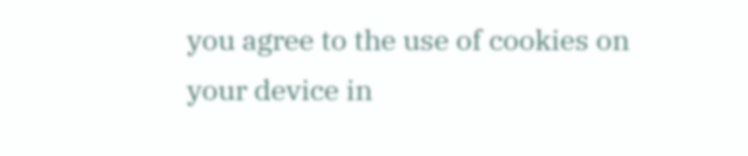you agree to the use of cookies on your device in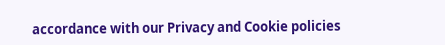accordance with our Privacy and Cookie policies